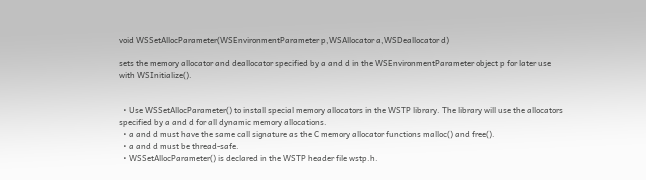void WSSetAllocParameter(WSEnvironmentParameter p,WSAllocator a,WSDeallocator d)

sets the memory allocator and deallocator specified by a and d in the WSEnvironmentParameter object p for later use with WSInitialize().


  • Use WSSetAllocParameter() to install special memory allocators in the WSTP library. The library will use the allocators specified by a and d for all dynamic memory allocations.
  • a and d must have the same call signature as the C memory allocator functions malloc() and free().
  • a and d must be thread-safe.
  • WSSetAllocParameter() is declared in the WSTP header file wstp.h.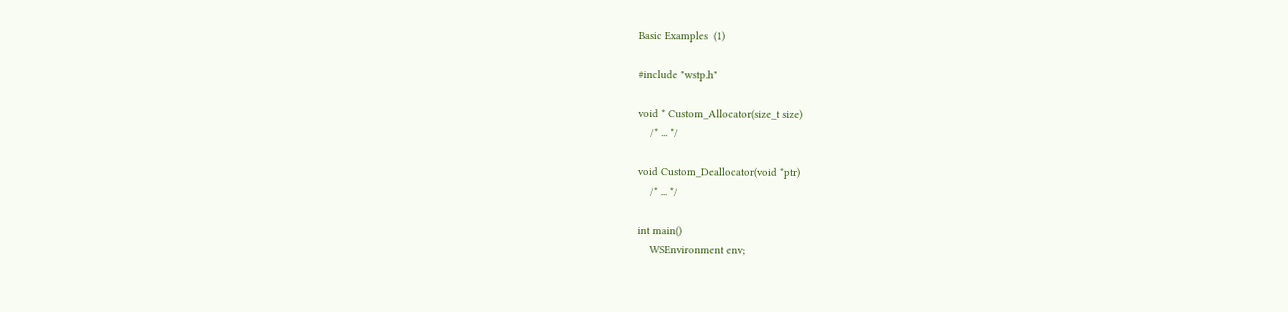Basic Examples  (1)

#include "wstp.h"

void * Custom_Allocator(size_t size)
    /* ... */

void Custom_Deallocator(void *ptr)
    /* ... */

int main()
    WSEnvironment env;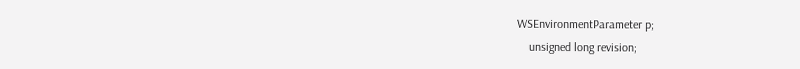WSEnvironmentParameter p;
    unsigned long revision;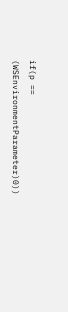if(p == (WSEnvironmentParameter)0))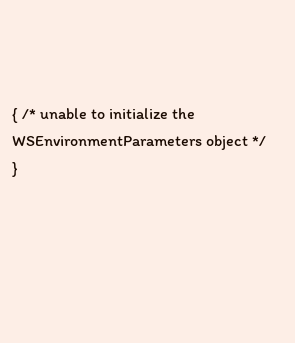{ /* unable to initialize the WSEnvironmentParameters object */ }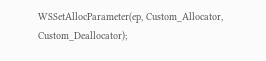WSSetAllocParameter(ep, Custom_Allocator, Custom_Deallocator);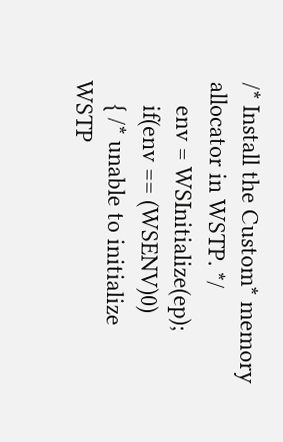/* Install the Custom* memory allocator in WSTP. */
    env = WSInitialize(ep);
    if(env == (WSENV)0)
    { /* unable to initialize WSTP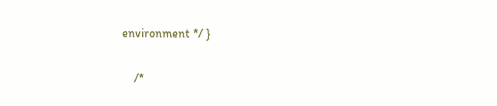environment */ }


    /*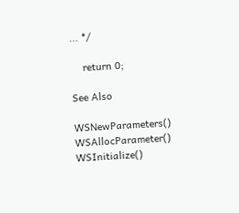... */

    return 0;

See Also

WSNewParameters()  WSAllocParameter()  WSInitialize()